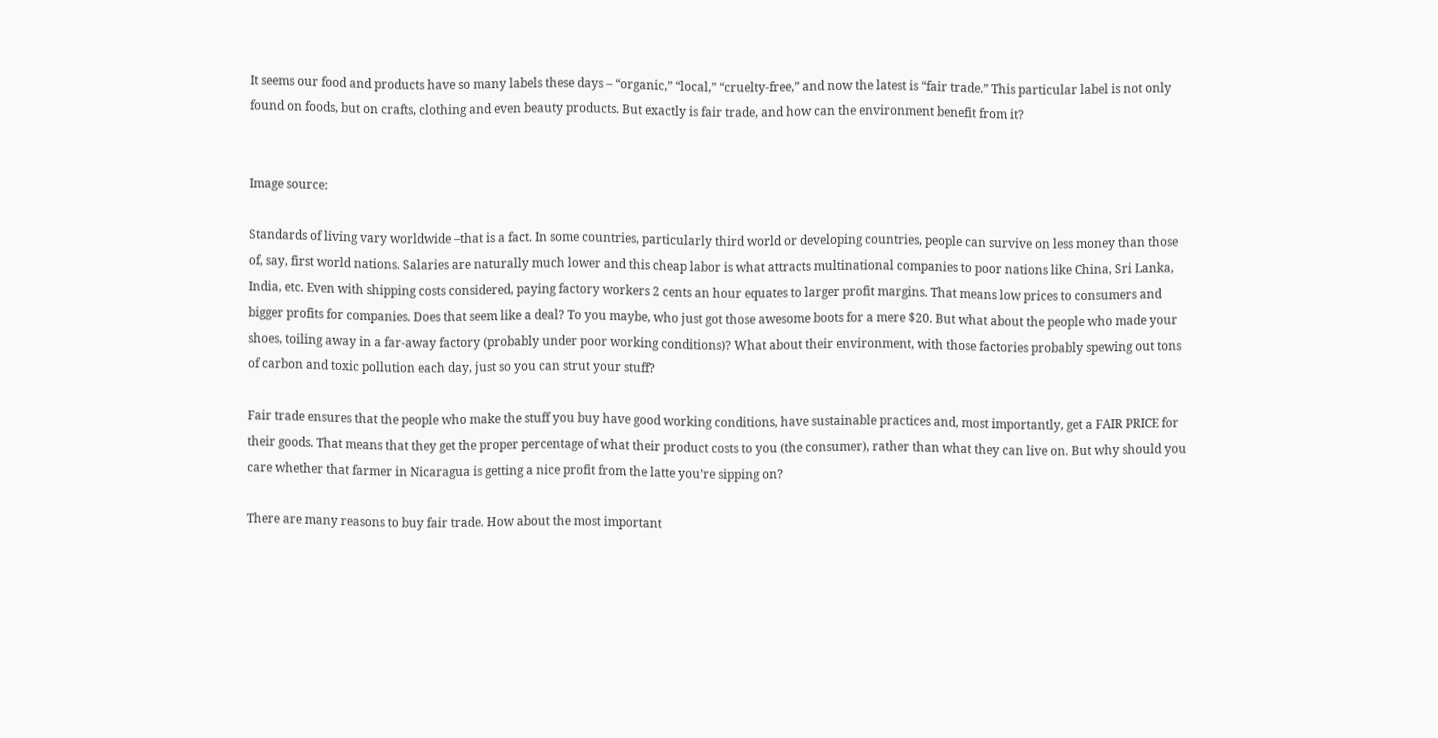It seems our food and products have so many labels these days – “organic,” “local,” “cruelty-free,” and now the latest is “fair trade.” This particular label is not only found on foods, but on crafts, clothing and even beauty products. But exactly is fair trade, and how can the environment benefit from it?


Image source:

Standards of living vary worldwide –that is a fact. In some countries, particularly third world or developing countries, people can survive on less money than those of, say, first world nations. Salaries are naturally much lower and this cheap labor is what attracts multinational companies to poor nations like China, Sri Lanka, India, etc. Even with shipping costs considered, paying factory workers 2 cents an hour equates to larger profit margins. That means low prices to consumers and bigger profits for companies. Does that seem like a deal? To you maybe, who just got those awesome boots for a mere $20. But what about the people who made your shoes, toiling away in a far-away factory (probably under poor working conditions)? What about their environment, with those factories probably spewing out tons of carbon and toxic pollution each day, just so you can strut your stuff?

Fair trade ensures that the people who make the stuff you buy have good working conditions, have sustainable practices and, most importantly, get a FAIR PRICE for their goods. That means that they get the proper percentage of what their product costs to you (the consumer), rather than what they can live on. But why should you care whether that farmer in Nicaragua is getting a nice profit from the latte you’re sipping on?

There are many reasons to buy fair trade. How about the most important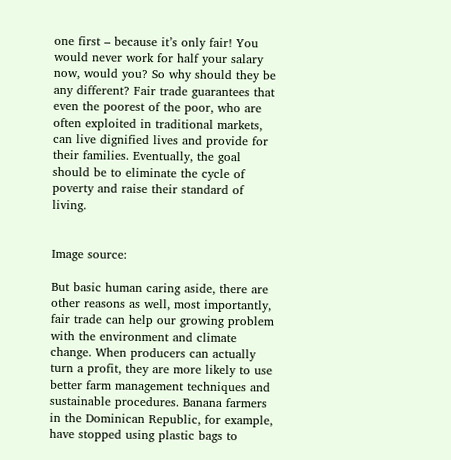one first – because it’s only fair! You would never work for half your salary now, would you? So why should they be any different? Fair trade guarantees that even the poorest of the poor, who are often exploited in traditional markets, can live dignified lives and provide for their families. Eventually, the goal should be to eliminate the cycle of poverty and raise their standard of living.


Image source:

But basic human caring aside, there are other reasons as well, most importantly, fair trade can help our growing problem with the environment and climate change. When producers can actually turn a profit, they are more likely to use better farm management techniques and sustainable procedures. Banana farmers in the Dominican Republic, for example, have stopped using plastic bags to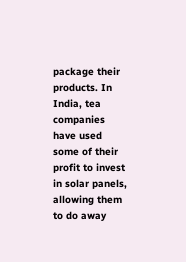package their products. In India, tea companies have used some of their profit to invest in solar panels, allowing them to do away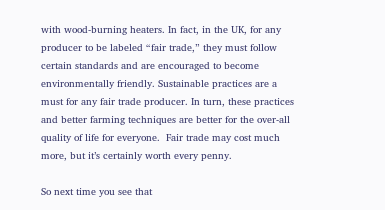with wood-burning heaters. In fact, in the UK, for any producer to be labeled “fair trade,” they must follow certain standards and are encouraged to become environmentally friendly. Sustainable practices are a must for any fair trade producer. In turn, these practices and better farming techniques are better for the over-all quality of life for everyone.  Fair trade may cost much more, but it’s certainly worth every penny.

So next time you see that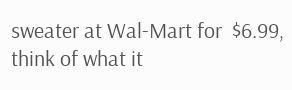sweater at Wal-Mart for  $6.99, think of what it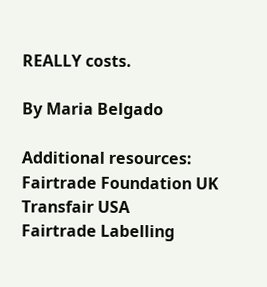REALLY costs.

By Maria Belgado

Additional resources:
Fairtrade Foundation UK
Transfair USA
Fairtrade Labelling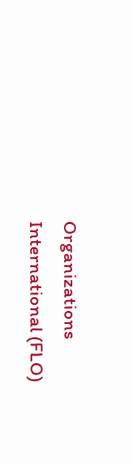Organizations International (FLO)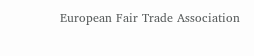European Fair Trade Association